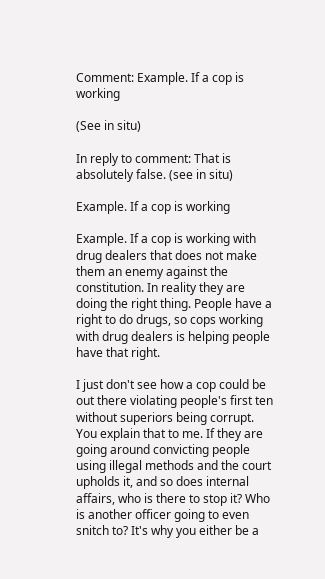Comment: Example. If a cop is working

(See in situ)

In reply to comment: That is absolutely false. (see in situ)

Example. If a cop is working

Example. If a cop is working with drug dealers that does not make them an enemy against the constitution. In reality they are doing the right thing. People have a right to do drugs, so cops working with drug dealers is helping people have that right.

I just don't see how a cop could be out there violating people's first ten without superiors being corrupt. You explain that to me. If they are going around convicting people using illegal methods and the court upholds it, and so does internal affairs, who is there to stop it? Who is another officer going to even snitch to? It's why you either be a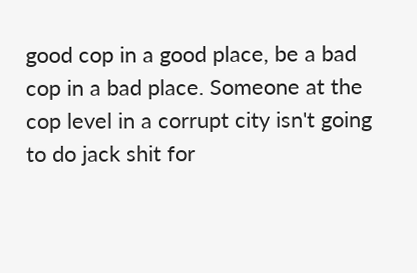good cop in a good place, be a bad cop in a bad place. Someone at the cop level in a corrupt city isn't going to do jack shit for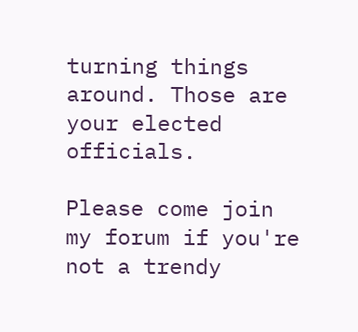turning things around. Those are your elected officials.

Please come join my forum if you're not a trendy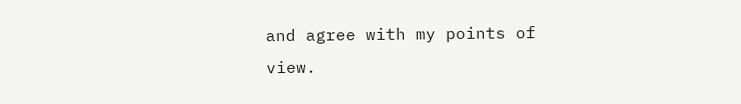and agree with my points of view.